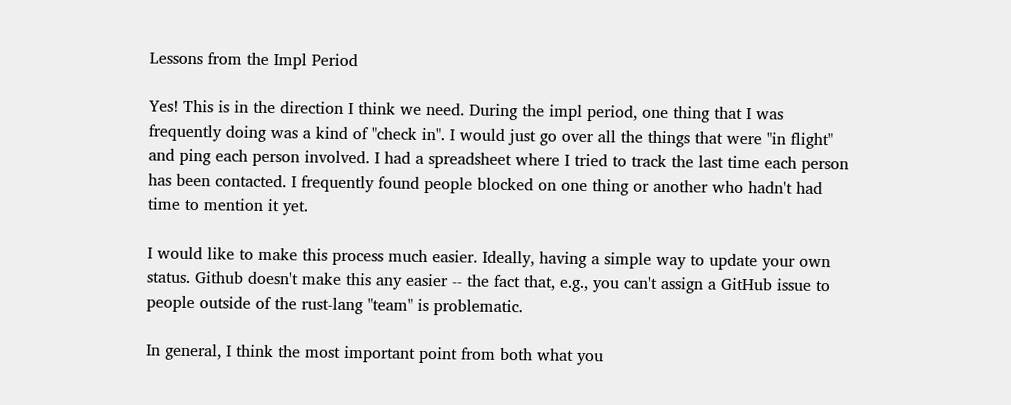Lessons from the Impl Period

Yes! This is in the direction I think we need. During the impl period, one thing that I was frequently doing was a kind of "check in". I would just go over all the things that were "in flight" and ping each person involved. I had a spreadsheet where I tried to track the last time each person has been contacted. I frequently found people blocked on one thing or another who hadn't had time to mention it yet.

I would like to make this process much easier. Ideally, having a simple way to update your own status. Github doesn't make this any easier -- the fact that, e.g., you can't assign a GitHub issue to people outside of the rust-lang "team" is problematic.

In general, I think the most important point from both what you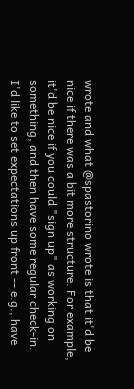wrote and what @spastorino wrote is that it'd be nice if there was a bit more structure. For example, it'd be nice if you could "sign up" as working on something, and then have some regular check-in. I'd like to set expectations up front -- e.g., have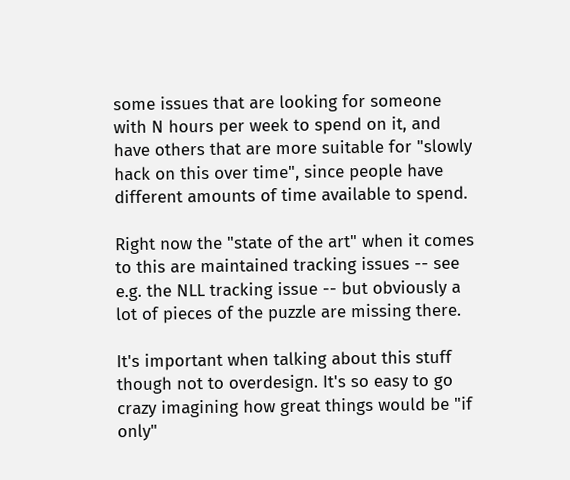some issues that are looking for someone with N hours per week to spend on it, and have others that are more suitable for "slowly hack on this over time", since people have different amounts of time available to spend.

Right now the "state of the art" when it comes to this are maintained tracking issues -- see e.g. the NLL tracking issue -- but obviously a lot of pieces of the puzzle are missing there.

It's important when talking about this stuff though not to overdesign. It's so easy to go crazy imagining how great things would be "if only"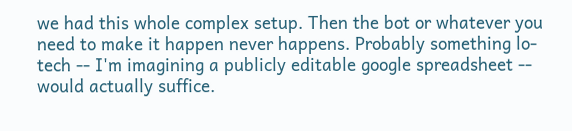we had this whole complex setup. Then the bot or whatever you need to make it happen never happens. Probably something lo-tech -- I'm imagining a publicly editable google spreadsheet -- would actually suffice.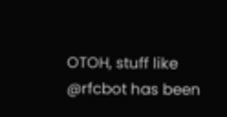OTOH, stuff like @rfcbot has been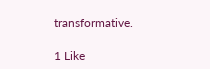transformative.

1 Like